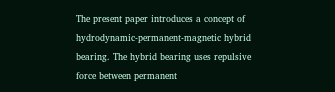The present paper introduces a concept of hydrodynamic-permanent-magnetic hybrid bearing. The hybrid bearing uses repulsive force between permanent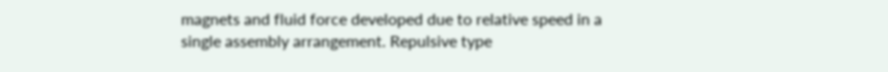magnets and fluid force developed due to relative speed in a single assembly arrangement. Repulsive type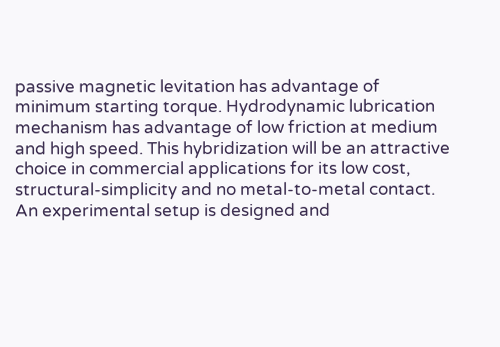passive magnetic levitation has advantage of minimum starting torque. Hydrodynamic lubrication mechanism has advantage of low friction at medium and high speed. This hybridization will be an attractive choice in commercial applications for its low cost, structural-simplicity and no metal-to-metal contact. An experimental setup is designed and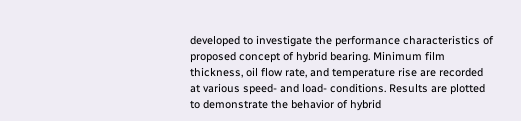developed to investigate the performance characteristics of proposed concept of hybrid bearing. Minimum film thickness, oil flow rate, and temperature rise are recorded at various speed- and load- conditions. Results are plotted to demonstrate the behavior of hybrid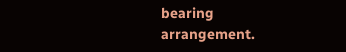bearing arrangement.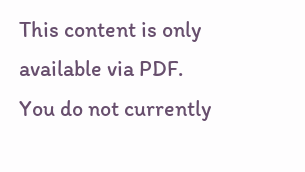This content is only available via PDF.
You do not currently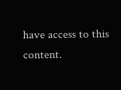have access to this content.